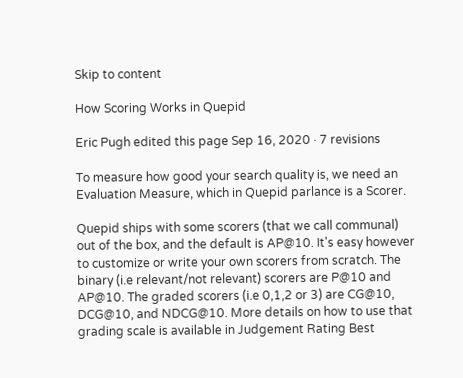Skip to content

How Scoring Works in Quepid

Eric Pugh edited this page Sep 16, 2020 · 7 revisions

To measure how good your search quality is, we need an Evaluation Measure, which in Quepid parlance is a Scorer.

Quepid ships with some scorers (that we call communal) out of the box, and the default is AP@10. It's easy however to customize or write your own scorers from scratch. The binary (i.e relevant/not relevant) scorers are P@10 and AP@10. The graded scorers (i.e 0,1,2 or 3) are CG@10, DCG@10, and NDCG@10. More details on how to use that grading scale is available in Judgement Rating Best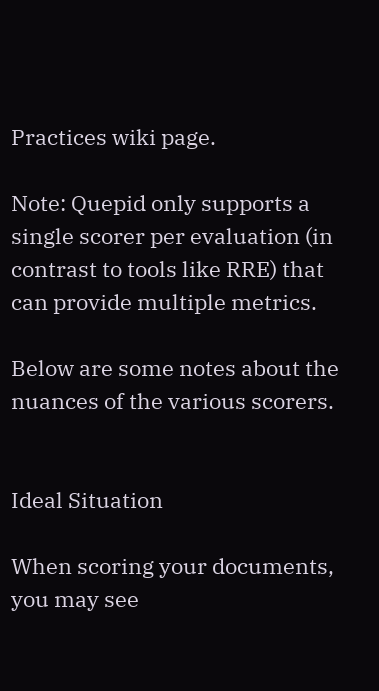Practices wiki page.

Note: Quepid only supports a single scorer per evaluation (in contrast to tools like RRE) that can provide multiple metrics.

Below are some notes about the nuances of the various scorers.


Ideal Situation

When scoring your documents, you may see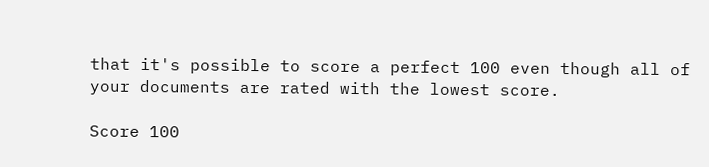that it's possible to score a perfect 100 even though all of your documents are rated with the lowest score.

Score 100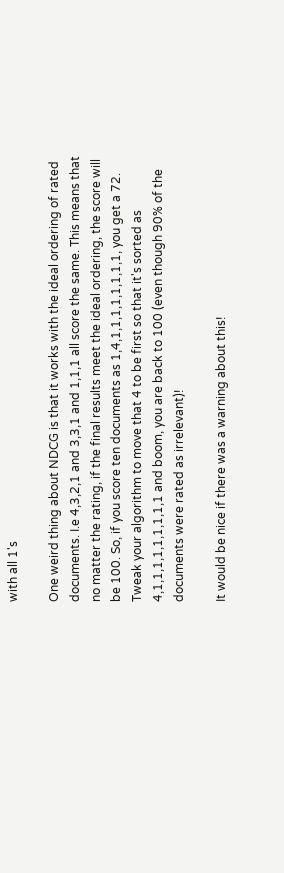with all 1's

One weird thing about NDCG is that it works with the ideal ordering of rated documents. I.e 4,3,2,1 and 3,3,1 and 1,1,1 all score the same. This means that no matter the rating, if the final results meet the ideal ordering, the score will be 100. So, if you score ten documents as 1,4,1,1,1,1,1,1,1,1, you get a 72. Tweak your algorithm to move that 4 to be first so that it's sorted as 4,1,1,1,1,1,1,1,1,1 and boom, you are back to 100 (even though 90% of the documents were rated as irrelevant)!

It would be nice if there was a warning about this!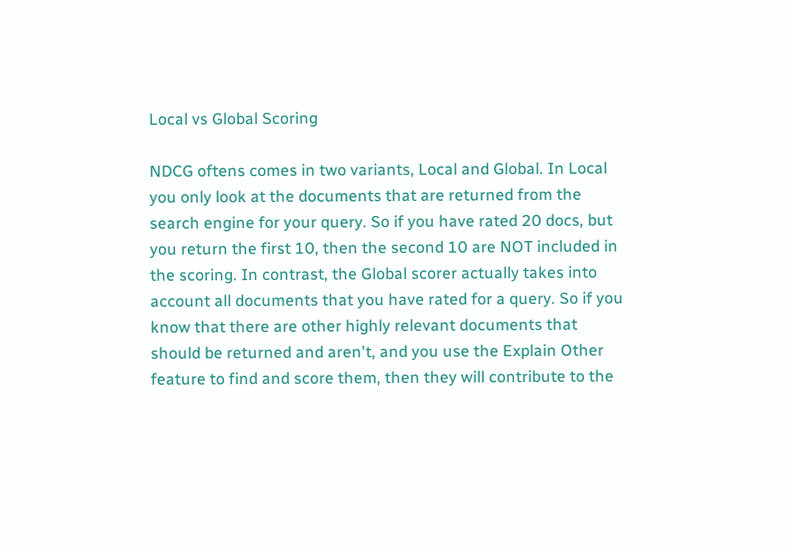Local vs Global Scoring

NDCG oftens comes in two variants, Local and Global. In Local you only look at the documents that are returned from the search engine for your query. So if you have rated 20 docs, but you return the first 10, then the second 10 are NOT included in the scoring. In contrast, the Global scorer actually takes into account all documents that you have rated for a query. So if you know that there are other highly relevant documents that should be returned and aren't, and you use the Explain Other feature to find and score them, then they will contribute to the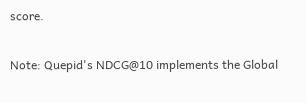score.

Note: Quepid's NDCG@10 implements the Global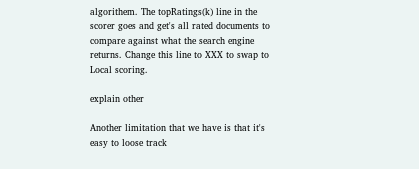algorithem. The topRatings(k) line in the scorer goes and get's all rated documents to compare against what the search engine returns. Change this line to XXX to swap to Local scoring.

explain other

Another limitation that we have is that it's easy to loose track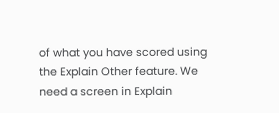of what you have scored using the Explain Other feature. We need a screen in Explain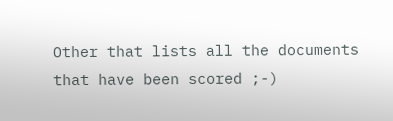Other that lists all the documents that have been scored ;-)